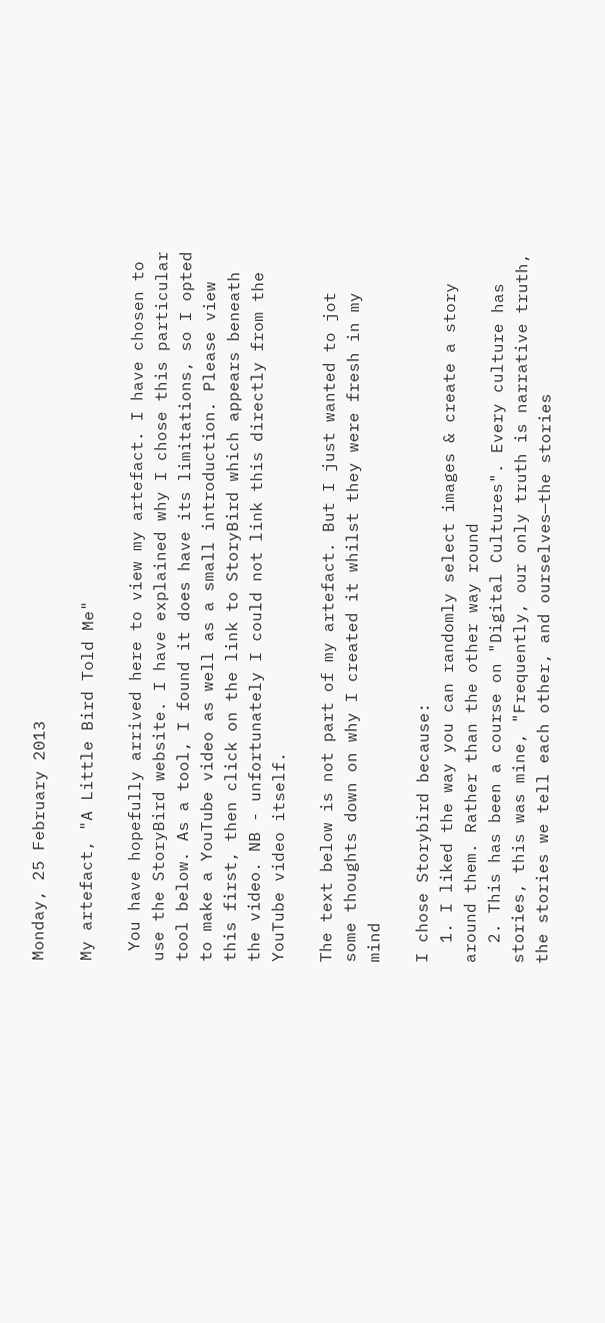Monday, 25 February 2013

My artefact, "A Little Bird Told Me"

 You have hopefully arrived here to view my artefact. I have chosen to use the StoryBird website. I have explained why I chose this particular tool below. As a tool, I found it does have its limitations, so I opted to make a YouTube video as well as a small introduction. Please view this first, then click on the link to StoryBird which appears beneath the video. NB - unfortunately I could not link this directly from the YouTube video itself.

The text below is not part of my artefact. But I just wanted to jot some thoughts down on why I created it whilst they were fresh in my mind

I chose Storybird because:
  1. I liked the way you can randomly select images & create a story around them. Rather than the other way round
  2. This has been a course on "Digital Cultures". Every culture has stories, this was mine, "Frequently, our only truth is narrative truth, the stories we tell each other, and ourselves—the stories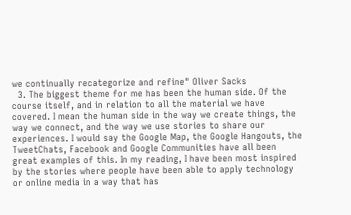we continually recategorize and refine" Oliver Sacks
  3. The biggest theme for me has been the human side. Of the course itself, and in relation to all the material we have covered. I mean the human side in the way we create things, the way we connect, and the way we use stories to share our experiences. I would say the Google Map, the Google Hangouts, the TweetChats, Facebook and Google Communities have all been great examples of this. In my reading, I have been most inspired by the stories where people have been able to apply technology or online media in a way that has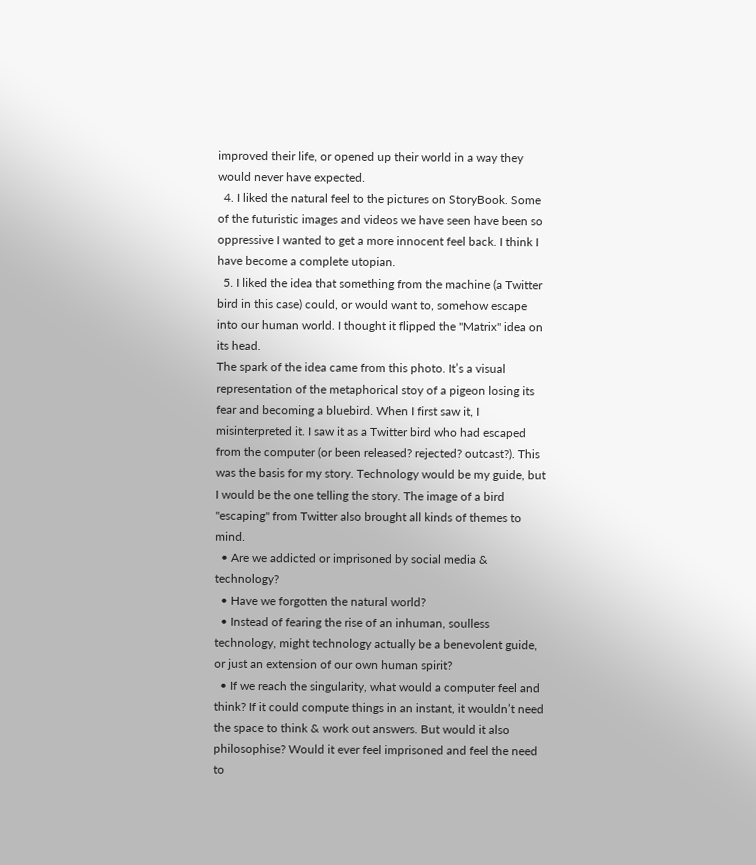improved their life, or opened up their world in a way they would never have expected.
  4. I liked the natural feel to the pictures on StoryBook. Some of the futuristic images and videos we have seen have been so oppressive I wanted to get a more innocent feel back. I think I have become a complete utopian.
  5. I liked the idea that something from the machine (a Twitter bird in this case) could, or would want to, somehow escape into our human world. I thought it flipped the "Matrix" idea on its head.
The spark of the idea came from this photo. It’s a visual representation of the metaphorical stoy of a pigeon losing its fear and becoming a bluebird. When I first saw it, I misinterpreted it. I saw it as a Twitter bird who had escaped from the computer (or been released? rejected? outcast?). This was the basis for my story. Technology would be my guide, but I would be the one telling the story. The image of a bird "escaping" from Twitter also brought all kinds of themes to mind.
  • Are we addicted or imprisoned by social media & technology?
  • Have we forgotten the natural world?
  • Instead of fearing the rise of an inhuman, soulless technology, might technology actually be a benevolent guide, or just an extension of our own human spirit?
  • If we reach the singularity, what would a computer feel and think? If it could compute things in an instant, it wouldn’t need the space to think & work out answers. But would it also philosophise? Would it ever feel imprisoned and feel the need to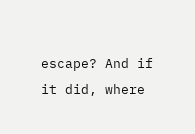escape? And if it did, where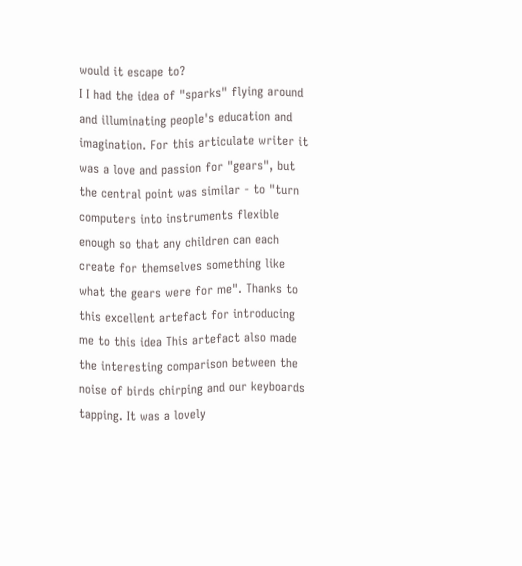would it escape to?
I I had the idea of "sparks" flying around and illuminating people's education and imagination. For this articulate writer it was a love and passion for "gears", but the central point was similar - to "turn computers into instruments flexible enough so that any children can each create for themselves something like what the gears were for me". Thanks to this excellent artefact for introducing me to this idea This artefact also made the interesting comparison between the noise of birds chirping and our keyboards tapping. It was a lovely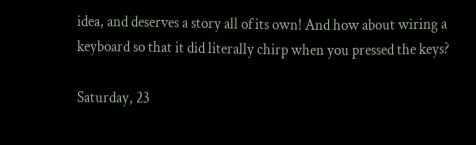idea, and deserves a story all of its own! And how about wiring a keyboard so that it did literally chirp when you pressed the keys?

Saturday, 23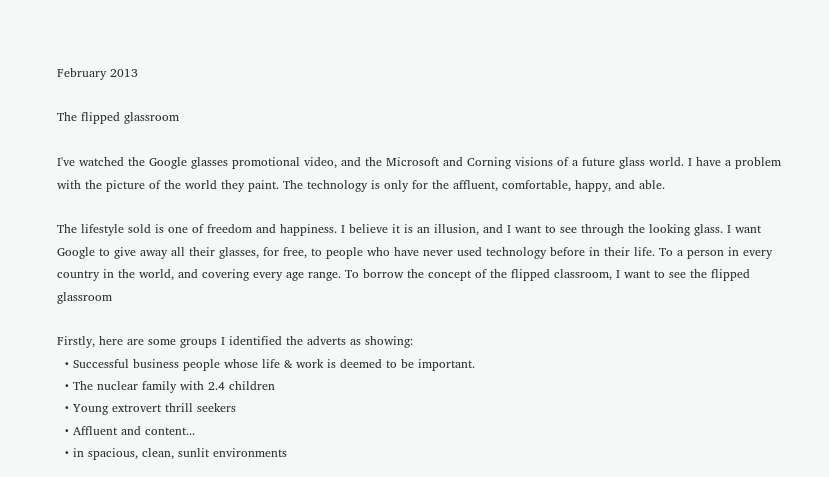February 2013

The flipped glassroom

I've watched the Google glasses promotional video, and the Microsoft and Corning visions of a future glass world. I have a problem with the picture of the world they paint. The technology is only for the affluent, comfortable, happy, and able.

The lifestyle sold is one of freedom and happiness. I believe it is an illusion, and I want to see through the looking glass. I want Google to give away all their glasses, for free, to people who have never used technology before in their life. To a person in every country in the world, and covering every age range. To borrow the concept of the flipped classroom, I want to see the flipped glassroom

Firstly, here are some groups I identified the adverts as showing:
  • Successful business people whose life & work is deemed to be important.
  • The nuclear family with 2.4 children
  • Young extrovert thrill seekers
  • Affluent and content...
  • in spacious, clean, sunlit environments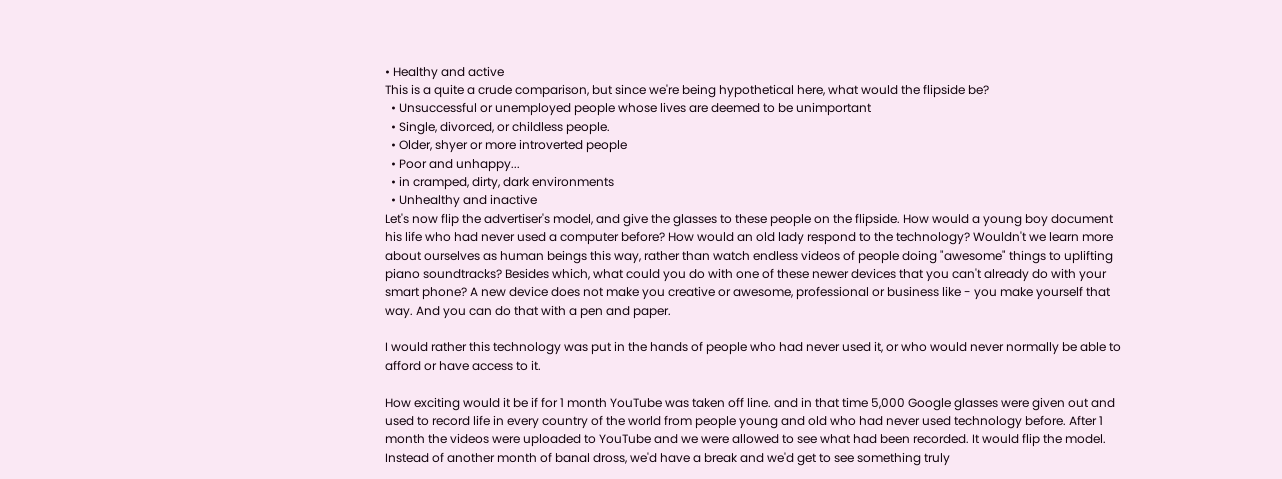• Healthy and active
This is a quite a crude comparison, but since we're being hypothetical here, what would the flipside be?
  • Unsuccessful or unemployed people whose lives are deemed to be unimportant
  • Single, divorced, or childless people.
  • Older, shyer or more introverted people
  • Poor and unhappy...
  • in cramped, dirty, dark environments
  • Unhealthy and inactive
Let's now flip the advertiser's model, and give the glasses to these people on the flipside. How would a young boy document his life who had never used a computer before? How would an old lady respond to the technology? Wouldn't we learn more about ourselves as human beings this way, rather than watch endless videos of people doing "awesome" things to uplifting piano soundtracks? Besides which, what could you do with one of these newer devices that you can't already do with your smart phone? A new device does not make you creative or awesome, professional or business like - you make yourself that way. And you can do that with a pen and paper.

I would rather this technology was put in the hands of people who had never used it, or who would never normally be able to afford or have access to it.

How exciting would it be if for 1 month YouTube was taken off line. and in that time 5,000 Google glasses were given out and used to record life in every country of the world from people young and old who had never used technology before. After 1 month the videos were uploaded to YouTube and we were allowed to see what had been recorded. It would flip the model. Instead of another month of banal dross, we'd have a break and we'd get to see something truly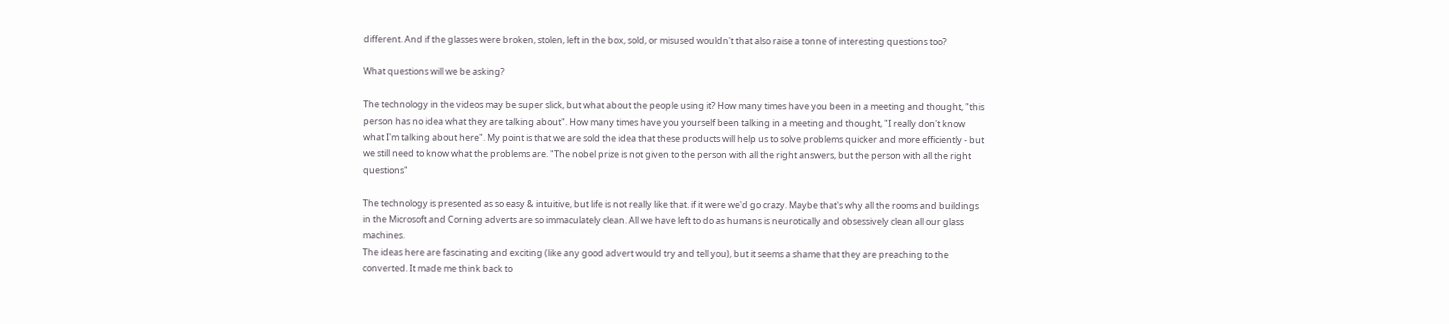different. And if the glasses were broken, stolen, left in the box, sold, or misused wouldn't that also raise a tonne of interesting questions too?

What questions will we be asking?

The technology in the videos may be super slick, but what about the people using it? How many times have you been in a meeting and thought, "this person has no idea what they are talking about". How many times have you yourself been talking in a meeting and thought, "I really don't know what I'm talking about here". My point is that we are sold the idea that these products will help us to solve problems quicker and more efficiently - but we still need to know what the problems are. "The nobel prize is not given to the person with all the right answers, but the person with all the right questions"

The technology is presented as so easy & intuitive, but life is not really like that. if it were we'd go crazy. Maybe that's why all the rooms and buildings in the Microsoft and Corning adverts are so immaculately clean. All we have left to do as humans is neurotically and obsessively clean all our glass machines.
The ideas here are fascinating and exciting (like any good advert would try and tell you), but it seems a shame that they are preaching to the converted. It made me think back to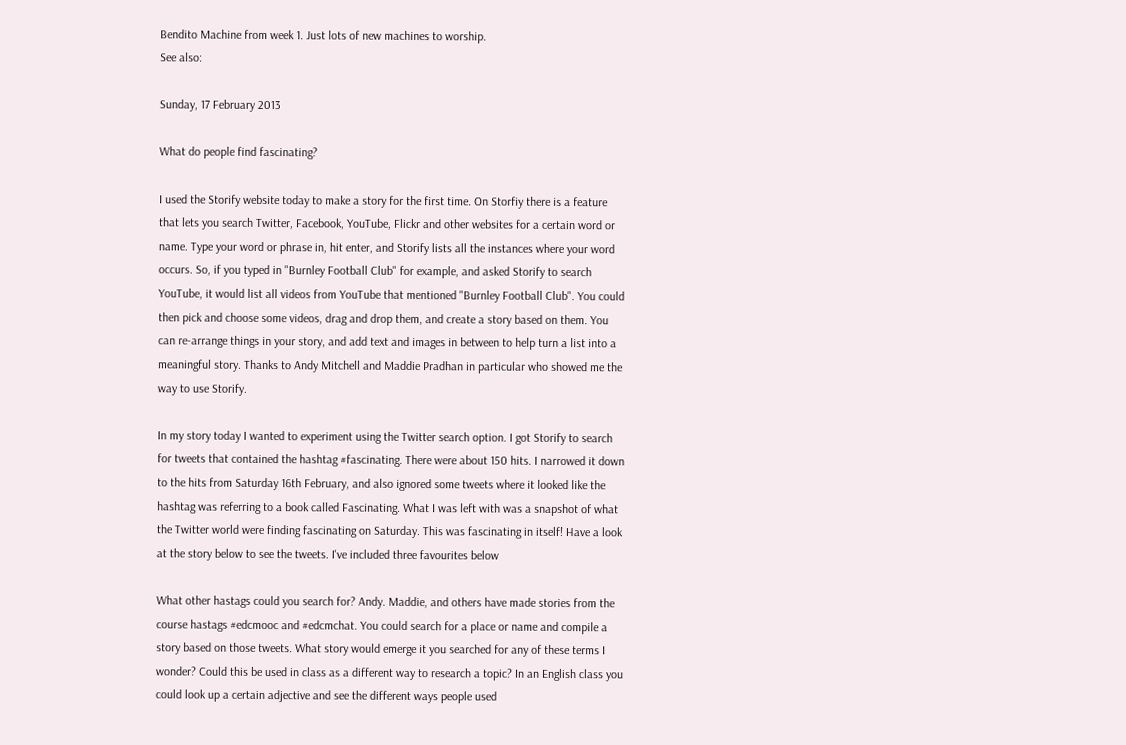Bendito Machine from week 1. Just lots of new machines to worship.
See also:

Sunday, 17 February 2013

What do people find fascinating?

I used the Storify website today to make a story for the first time. On Storfiy there is a feature that lets you search Twitter, Facebook, YouTube, Flickr and other websites for a certain word or name. Type your word or phrase in, hit enter, and Storify lists all the instances where your word occurs. So, if you typed in "Burnley Football Club" for example, and asked Storify to search YouTube, it would list all videos from YouTube that mentioned "Burnley Football Club". You could then pick and choose some videos, drag and drop them, and create a story based on them. You can re-arrange things in your story, and add text and images in between to help turn a list into a meaningful story. Thanks to Andy Mitchell and Maddie Pradhan in particular who showed me the way to use Storify.

In my story today I wanted to experiment using the Twitter search option. I got Storify to search for tweets that contained the hashtag #fascinating. There were about 150 hits. I narrowed it down to the hits from Saturday 16th February, and also ignored some tweets where it looked like the hashtag was referring to a book called Fascinating. What I was left with was a snapshot of what the Twitter world were finding fascinating on Saturday. This was fascinating in itself! Have a look at the story below to see the tweets. I've included three favourites below

What other hastags could you search for? Andy. Maddie, and others have made stories from the course hastags #edcmooc and #edcmchat. You could search for a place or name and compile a story based on those tweets. What story would emerge it you searched for any of these terms I wonder? Could this be used in class as a different way to research a topic? In an English class you could look up a certain adjective and see the different ways people used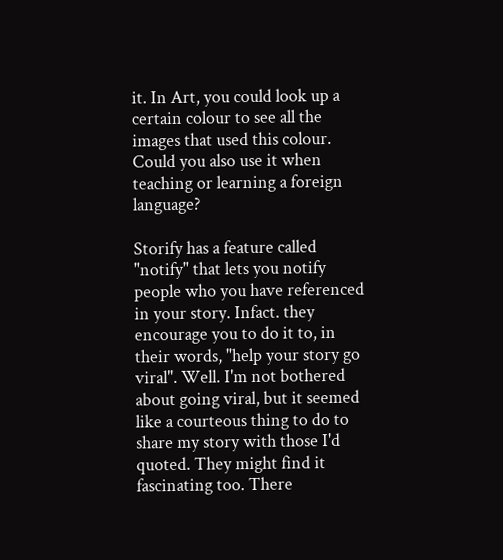it. In Art, you could look up a certain colour to see all the images that used this colour. Could you also use it when teaching or learning a foreign language?

Storify has a feature called "notify" that lets you notify people who you have referenced in your story. Infact. they encourage you to do it to, in their words, "help your story go viral". Well. I'm not bothered about going viral, but it seemed like a courteous thing to do to share my story with those I'd quoted. They might find it fascinating too. There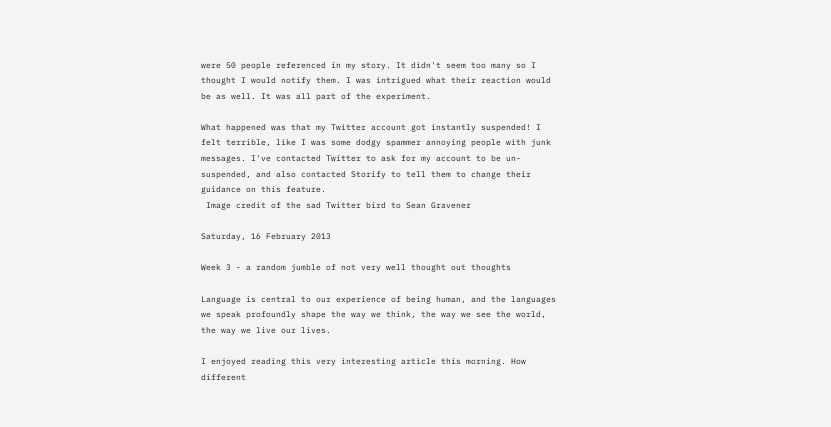were 50 people referenced in my story. It didn't seem too many so I thought I would notify them. I was intrigued what their reaction would be as well. It was all part of the experiment.

What happened was that my Twitter account got instantly suspended! I felt terrible, like I was some dodgy spammer annoying people with junk messages. I've contacted Twitter to ask for my account to be un-suspended, and also contacted Storify to tell them to change their guidance on this feature.
 Image credit of the sad Twitter bird to Sean Gravener

Saturday, 16 February 2013

Week 3 - a random jumble of not very well thought out thoughts

Language is central to our experience of being human, and the languages we speak profoundly shape the way we think, the way we see the world, the way we live our lives.

I enjoyed reading this very interesting article this morning. How different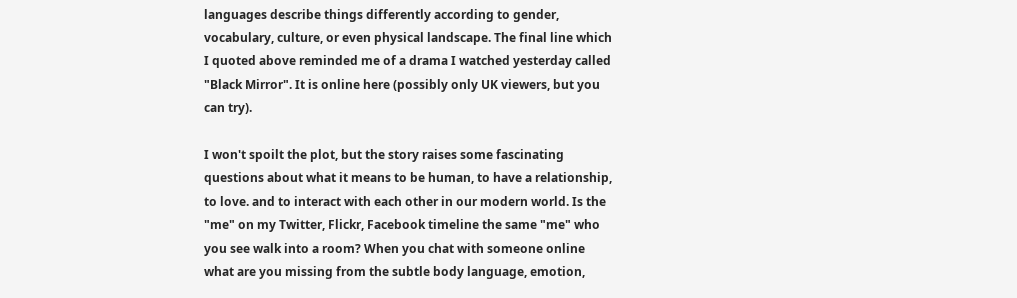languages describe things differently according to gender, vocabulary, culture, or even physical landscape. The final line which I quoted above reminded me of a drama I watched yesterday called "Black Mirror". It is online here (possibly only UK viewers, but you can try).

I won't spoilt the plot, but the story raises some fascinating questions about what it means to be human, to have a relationship, to love. and to interact with each other in our modern world. Is the "me" on my Twitter, Flickr, Facebook timeline the same "me" who you see walk into a room? When you chat with someone online what are you missing from the subtle body language, emotion,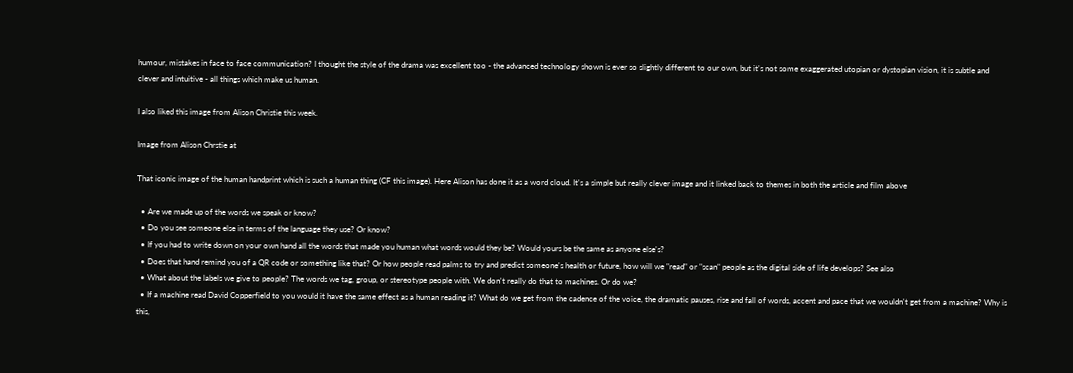humour, mistakes in face to face communication? I thought the style of the drama was excellent too - the advanced technology shown is ever so slightly different to our own, but it's not some exaggerated utopian or dystopian vision, it is subtle and clever and intuitive - all things which make us human.

I also liked this image from Alison Christie this week.

Image from Alison Chrstie at

That iconic image of the human handprint which is such a human thing (CF this image). Here Alison has done it as a word cloud. It's a simple but really clever image and it linked back to themes in both the article and film above

  • Are we made up of the words we speak or know?
  • Do you see someone else in terms of the language they use? Or know?
  • If you had to write down on your own hand all the words that made you human what words would they be? Would yours be the same as anyone else's?
  • Does that hand remind you of a QR code or something like that? Or how people read palms to try and predict someone's health or future, how will we "read" or "scan" people as the digital side of life develops? See also
  • What about the labels we give to people? The words we tag, group, or stereotype people with. We don't really do that to machines. Or do we?
  • If a machine read David Copperfield to you would it have the same effect as a human reading it? What do we get from the cadence of the voice, the dramatic pauses, rise and fall of words, accent and pace that we wouldn't get from a machine? Why is this,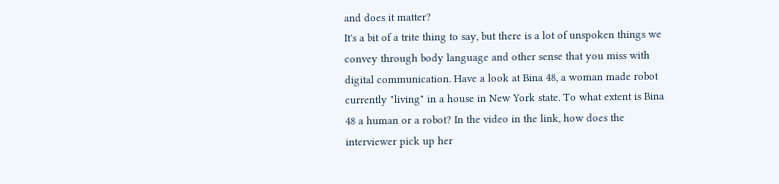and does it matter?
It's a bit of a trite thing to say, but there is a lot of unspoken things we convey through body language and other sense that you miss with digital communication. Have a look at Bina 48, a woman made robot currently "living" in a house in New York state. To what extent is Bina 48 a human or a robot? In the video in the link, how does the interviewer pick up her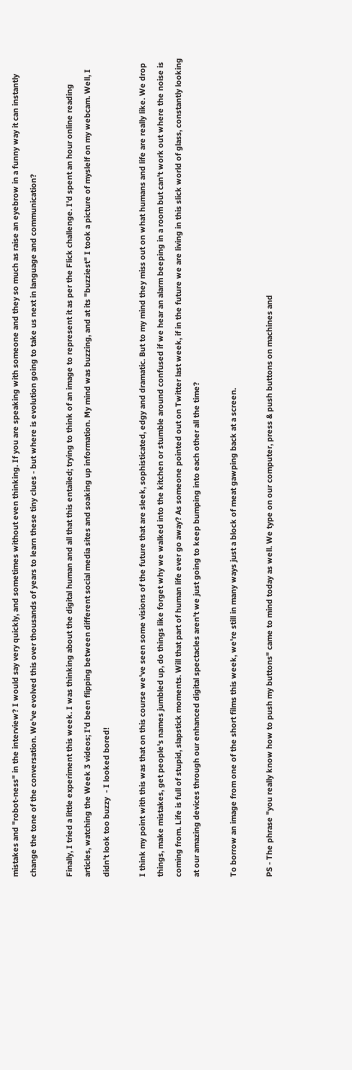mistakes and "robot-ness" in the interview? I would say very quickly, and sometimes without even thinking. If you are speaking with someone and they so much as raise an eyebrow in a funny way it can instantly change the tone of the conversation. We've evolved this over thousands of years to learn these tiny clues - but where is evolution going to take us next in language and communication?

Finally, I tried a little experiment this week. I was thinking about the digital human and all that this entailed; trying to think of an image to represent it as per the Flick challenge. I'd spent an hour online reading articles, watching the Week 3 videos; I'd been flipping between different social media sites and soaking up information. My mind was buzzing, and at its "buzziest" I took a picture of myslelf on my webcam. Well, I didn't look too buzzy  - I looked bored!

I think my point with this was that on this course we've seen some visions of the future that are sleek, sophisticated, edgy and dramatic. But to my mind they miss out on what humans and life are really like. We drop things, make mistakes, get people's names jumbled up, do things like forget why we walked into the kitchen or stumble around confused if we hear an alarm beeping in a room but can't work out where the noise is coming from. Life is full of stupid, slapstick moments. Will that part of human life ever go away? As someone pointed out on Twitter last week, if in the future we are living in this slick world of glass, constantly looking at our amazing devices through our enhanced digital spectacles aren't we just going to keep bumping into each other all the time?

To borrow an image from one of the short films this week, we're still in many ways just a block of meat gawping back at a screen.

PS - The phrase "you really know how to push my buttons" came to mind today as well. We type on our computer, press & push buttons on machines and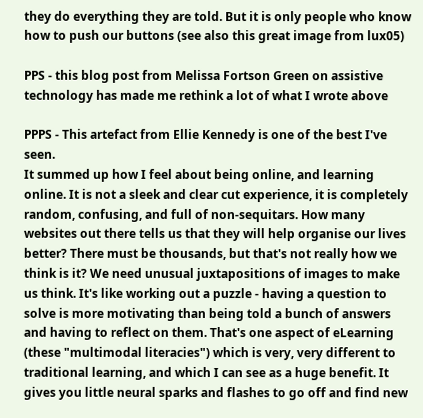they do everything they are told. But it is only people who know how to push our buttons (see also this great image from lux05)

PPS - this blog post from Melissa Fortson Green on assistive technology has made me rethink a lot of what I wrote above

PPPS - This artefact from Ellie Kennedy is one of the best I've seen.
It summed up how I feel about being online, and learning online. It is not a sleek and clear cut experience, it is completely random, confusing, and full of non-sequitars. How many websites out there tells us that they will help organise our lives better? There must be thousands, but that's not really how we think is it? We need unusual juxtapositions of images to make us think. It's like working out a puzzle - having a question to solve is more motivating than being told a bunch of answers and having to reflect on them. That's one aspect of eLearning (these "multimodal literacies") which is very, very different to traditional learning, and which I can see as a huge benefit. It gives you little neural sparks and flashes to go off and find new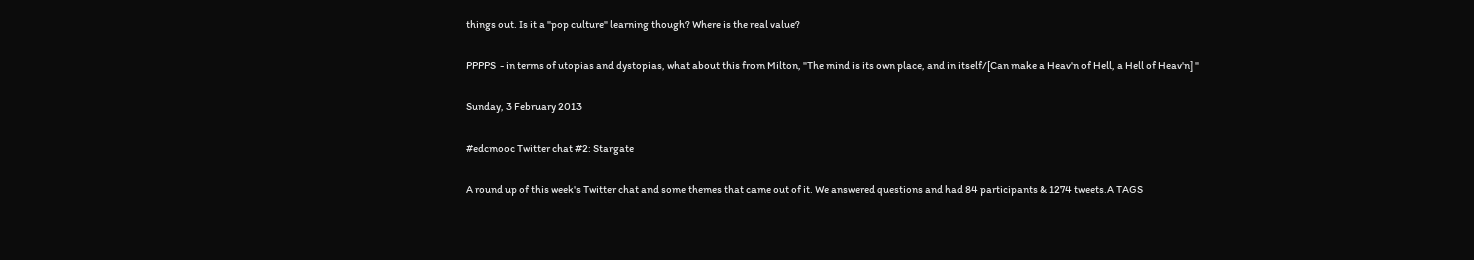things out. Is it a "pop culture" learning though? Where is the real value?

PPPPS  - in terms of utopias and dystopias, what about this from Milton, "The mind is its own place, and in itself/[Can make a Heav'n of Hell, a Hell of Heav'n] "

Sunday, 3 February 2013

#edcmooc Twitter chat #2: Stargate

A round up of this week's Twitter chat and some themes that came out of it. We answered questions and had 84 participants & 1274 tweets.A TAGS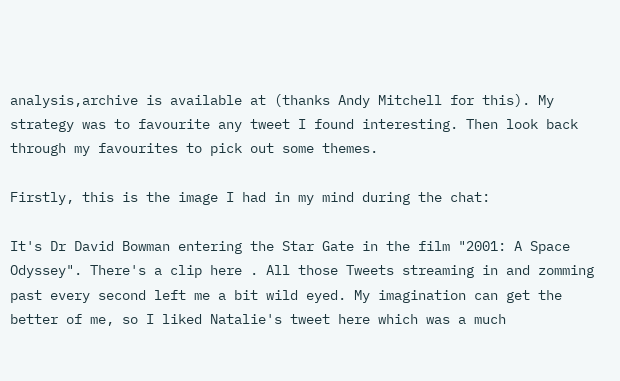analysis,archive is available at (thanks Andy Mitchell for this). My strategy was to favourite any tweet I found interesting. Then look back through my favourites to pick out some themes.

Firstly, this is the image I had in my mind during the chat:

It's Dr David Bowman entering the Star Gate in the film "2001: A Space Odyssey". There's a clip here . All those Tweets streaming in and zomming past every second left me a bit wild eyed. My imagination can get the better of me, so I liked Natalie's tweet here which was a much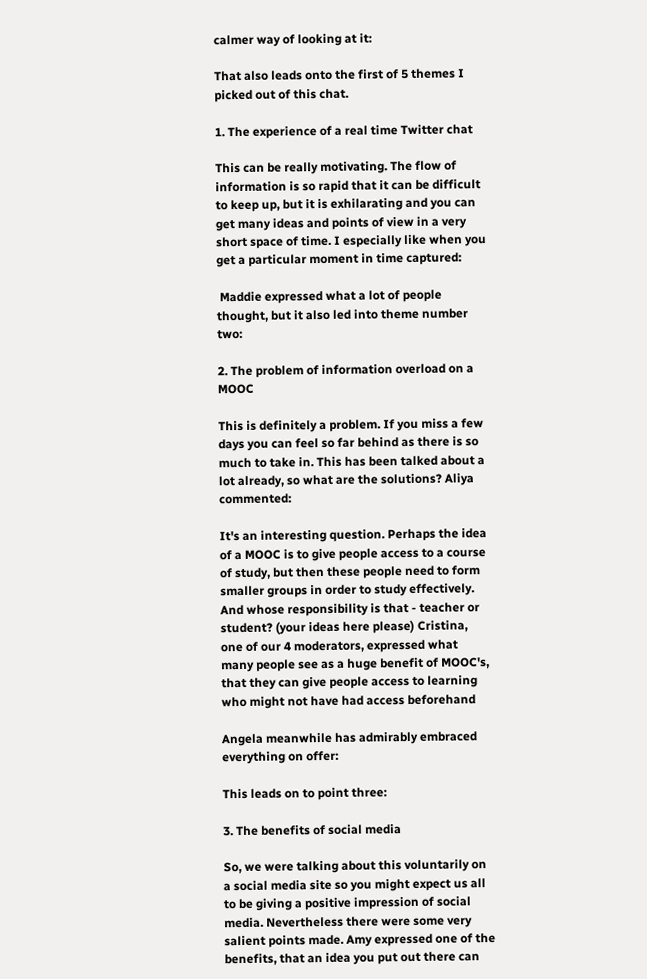calmer way of looking at it:

That also leads onto the first of 5 themes I picked out of this chat.

1. The experience of a real time Twitter chat

This can be really motivating. The flow of information is so rapid that it can be difficult to keep up, but it is exhilarating and you can get many ideas and points of view in a very short space of time. I especially like when you get a particular moment in time captured:

 Maddie expressed what a lot of people thought, but it also led into theme number two:

2. The problem of information overload on a MOOC

This is definitely a problem. If you miss a few days you can feel so far behind as there is so much to take in. This has been talked about a lot already, so what are the solutions? Aliya commented:

It's an interesting question. Perhaps the idea of a MOOC is to give people access to a course of study, but then these people need to form smaller groups in order to study effectively. And whose responsibility is that - teacher or student? (your ideas here please) Cristina, one of our 4 moderators, expressed what many people see as a huge benefit of MOOC's, that they can give people access to learning who might not have had access beforehand

Angela meanwhile has admirably embraced everything on offer:

This leads on to point three:

3. The benefits of social media

So, we were talking about this voluntarily on a social media site so you might expect us all to be giving a positive impression of social media. Nevertheless there were some very salient points made. Amy expressed one of the benefits, that an idea you put out there can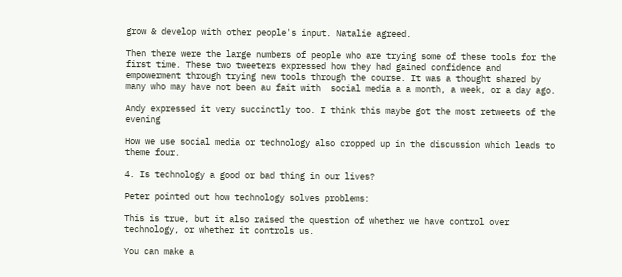grow & develop with other people's input. Natalie agreed.

Then there were the large numbers of people who are trying some of these tools for the first time. These two tweeters expressed how they had gained confidence and empowerment through trying new tools through the course. It was a thought shared by many who may have not been au fait with  social media a a month, a week, or a day ago.

Andy expressed it very succinctly too. I think this maybe got the most retweets of the evening

How we use social media or technology also cropped up in the discussion which leads to theme four.

4. Is technology a good or bad thing in our lives?

Peter pointed out how technology solves problems:

This is true, but it also raised the question of whether we have control over technology, or whether it controls us.

You can make a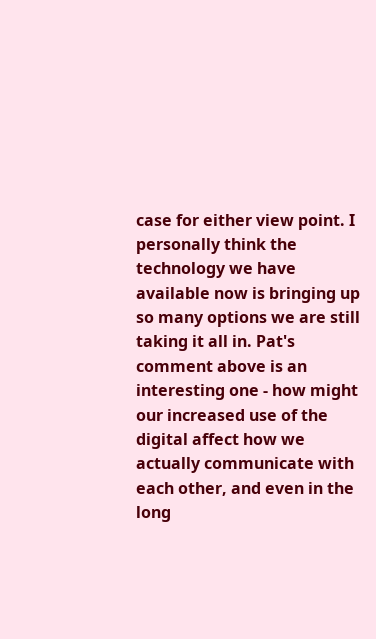case for either view point. I personally think the technology we have available now is bringing up so many options we are still taking it all in. Pat's comment above is an interesting one - how might our increased use of the digital affect how we actually communicate with each other, and even in the long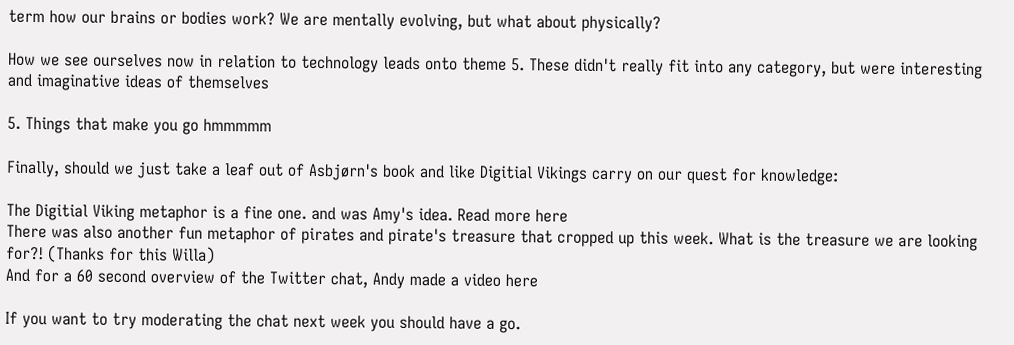term how our brains or bodies work? We are mentally evolving, but what about physically?

How we see ourselves now in relation to technology leads onto theme 5. These didn't really fit into any category, but were interesting and imaginative ideas of themselves

5. Things that make you go hmmmmm

Finally, should we just take a leaf out of Asbjørn's book and like Digitial Vikings carry on our quest for knowledge:

The Digitial Viking metaphor is a fine one. and was Amy's idea. Read more here
There was also another fun metaphor of pirates and pirate's treasure that cropped up this week. What is the treasure we are looking for?! (Thanks for this Willa)
And for a 60 second overview of the Twitter chat, Andy made a video here

If you want to try moderating the chat next week you should have a go.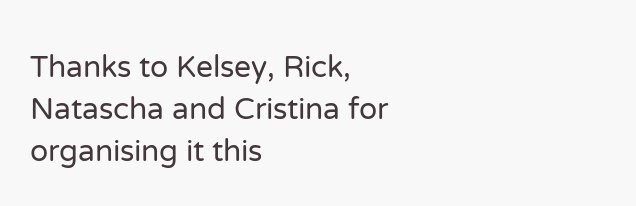Thanks to Kelsey, Rick, Natascha and Cristina for organising it this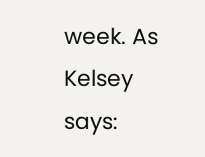week. As Kelsey says: